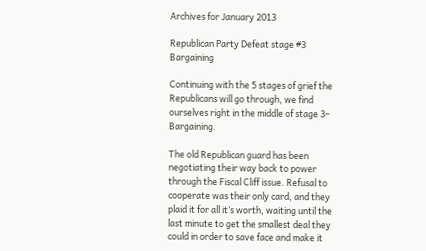Archives for January 2013

Republican Party Defeat stage #3 Bargaining

Continuing with the 5 stages of grief the Republicans will go through, we find ourselves right in the middle of stage 3– Bargaining.

The old Republican guard has been negotiating their way back to power through the Fiscal Cliff issue. Refusal to cooperate was their only card, and they plaid it for all it’s worth, waiting until the last minute to get the smallest deal they could in order to save face and make it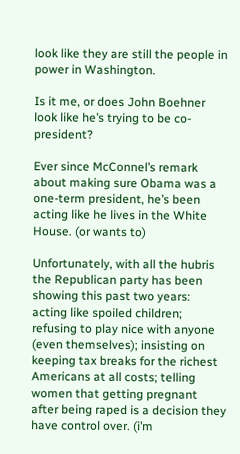look like they are still the people in power in Washington.

Is it me, or does John Boehner look like he’s trying to be co-president?

Ever since McConnel’s remark about making sure Obama was a one-term president, he’s been acting like he lives in the White House. (or wants to)

Unfortunately, with all the hubris the Republican party has been showing this past two years: acting like spoiled children; refusing to play nice with anyone (even themselves); insisting on keeping tax breaks for the richest Americans at all costs; telling women that getting pregnant after being raped is a decision they have control over. (i’m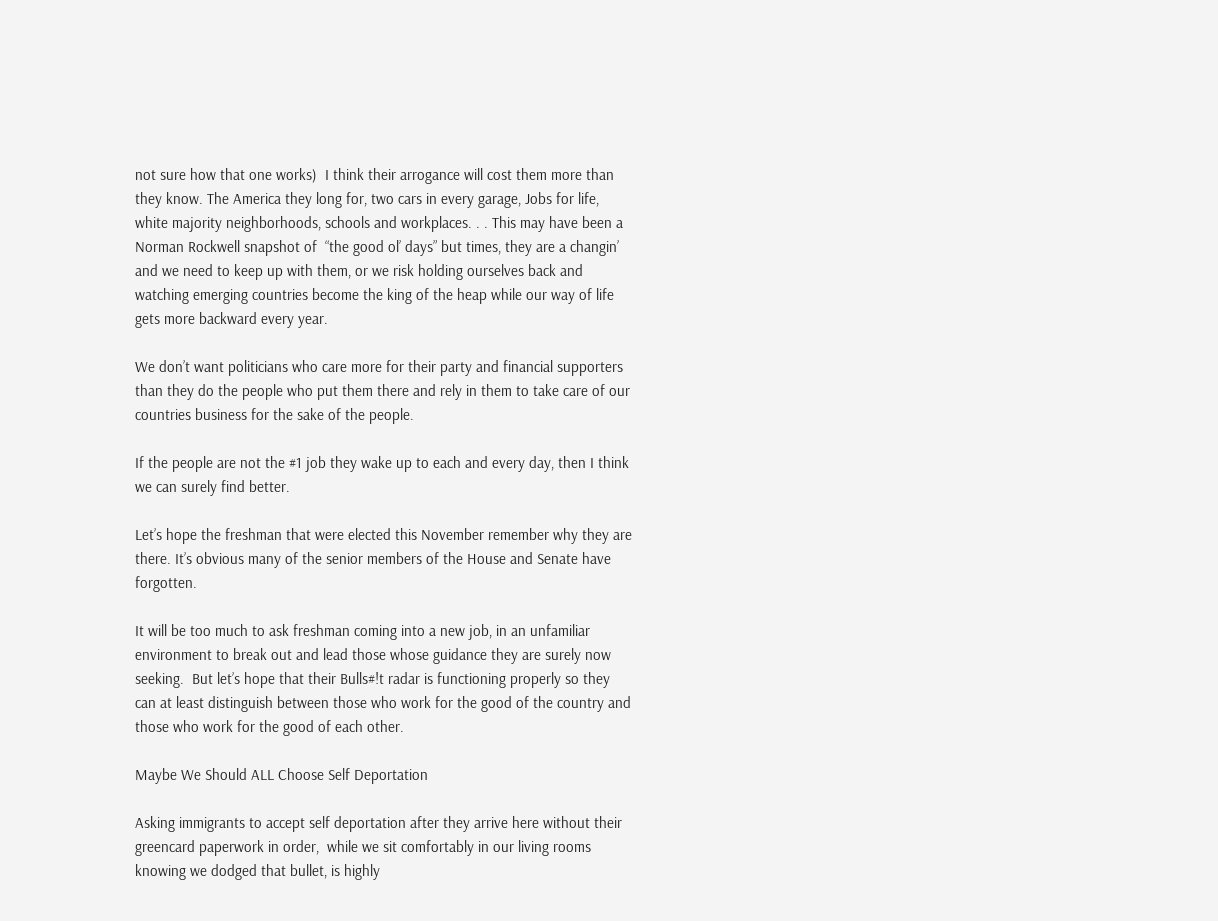not sure how that one works)  I think their arrogance will cost them more than they know. The America they long for, two cars in every garage, Jobs for life, white majority neighborhoods, schools and workplaces. . . This may have been a Norman Rockwell snapshot of  “the good ol’ days” but times, they are a changin’ and we need to keep up with them, or we risk holding ourselves back and watching emerging countries become the king of the heap while our way of life gets more backward every year.

We don’t want politicians who care more for their party and financial supporters than they do the people who put them there and rely in them to take care of our countries business for the sake of the people.

If the people are not the #1 job they wake up to each and every day, then I think we can surely find better.

Let’s hope the freshman that were elected this November remember why they are there. It’s obvious many of the senior members of the House and Senate have forgotten.

It will be too much to ask freshman coming into a new job, in an unfamiliar environment to break out and lead those whose guidance they are surely now seeking.  But let’s hope that their Bulls#!t radar is functioning properly so they can at least distinguish between those who work for the good of the country and those who work for the good of each other.

Maybe We Should ALL Choose Self Deportation

Asking immigrants to accept self deportation after they arrive here without their greencard paperwork in order,  while we sit comfortably in our living rooms knowing we dodged that bullet, is highly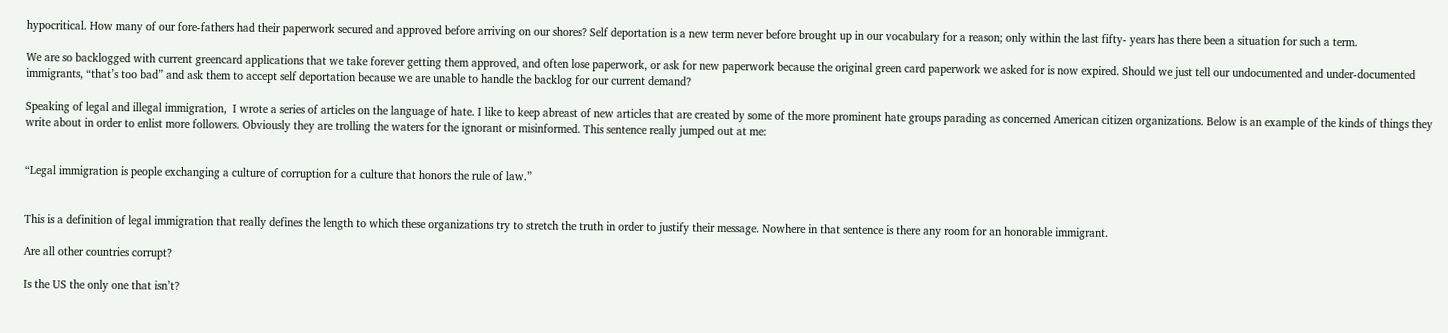hypocritical. How many of our fore-fathers had their paperwork secured and approved before arriving on our shores? Self deportation is a new term never before brought up in our vocabulary for a reason; only within the last fifty- years has there been a situation for such a term.

We are so backlogged with current greencard applications that we take forever getting them approved, and often lose paperwork, or ask for new paperwork because the original green card paperwork we asked for is now expired. Should we just tell our undocumented and under-documented immigrants, “that’s too bad” and ask them to accept self deportation because we are unable to handle the backlog for our current demand?

Speaking of legal and illegal immigration,  I wrote a series of articles on the language of hate. I like to keep abreast of new articles that are created by some of the more prominent hate groups parading as concerned American citizen organizations. Below is an example of the kinds of things they write about in order to enlist more followers. Obviously they are trolling the waters for the ignorant or misinformed. This sentence really jumped out at me:


“Legal immigration is people exchanging a culture of corruption for a culture that honors the rule of law.”


This is a definition of legal immigration that really defines the length to which these organizations try to stretch the truth in order to justify their message. Nowhere in that sentence is there any room for an honorable immigrant.

Are all other countries corrupt?

Is the US the only one that isn’t?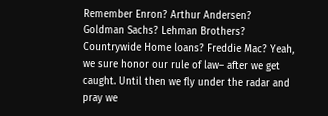Remember Enron? Arthur Andersen? Goldman Sachs? Lehman Brothers? Countrywide Home loans? Freddie Mac? Yeah, we sure honor our rule of law– after we get caught. Until then we fly under the radar and pray we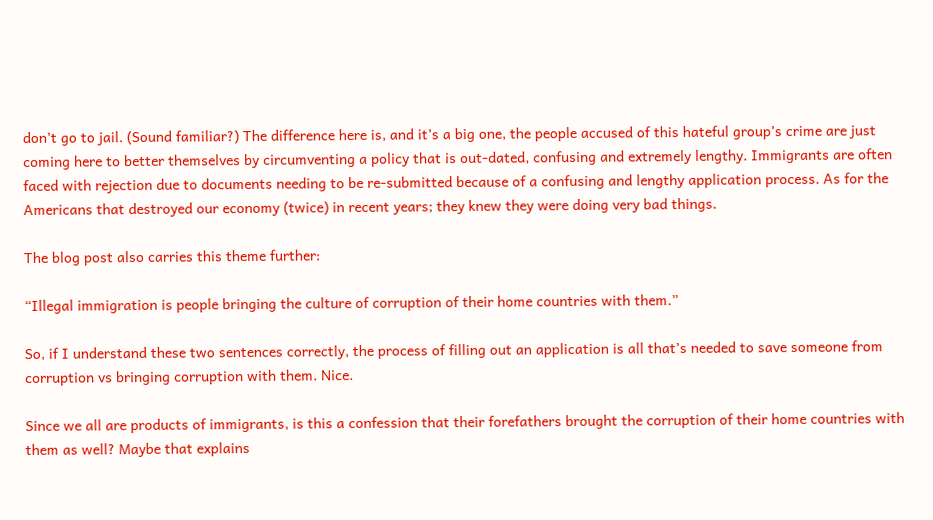don’t go to jail. (Sound familiar?) The difference here is, and it’s a big one, the people accused of this hateful group’s crime are just coming here to better themselves by circumventing a policy that is out-dated, confusing and extremely lengthy. Immigrants are often faced with rejection due to documents needing to be re-submitted because of a confusing and lengthy application process. As for the Americans that destroyed our economy (twice) in recent years; they knew they were doing very bad things.

The blog post also carries this theme further:

“Illegal immigration is people bringing the culture of corruption of their home countries with them.”

So, if I understand these two sentences correctly, the process of filling out an application is all that’s needed to save someone from corruption vs bringing corruption with them. Nice.

Since we all are products of immigrants, is this a confession that their forefathers brought the corruption of their home countries with them as well? Maybe that explains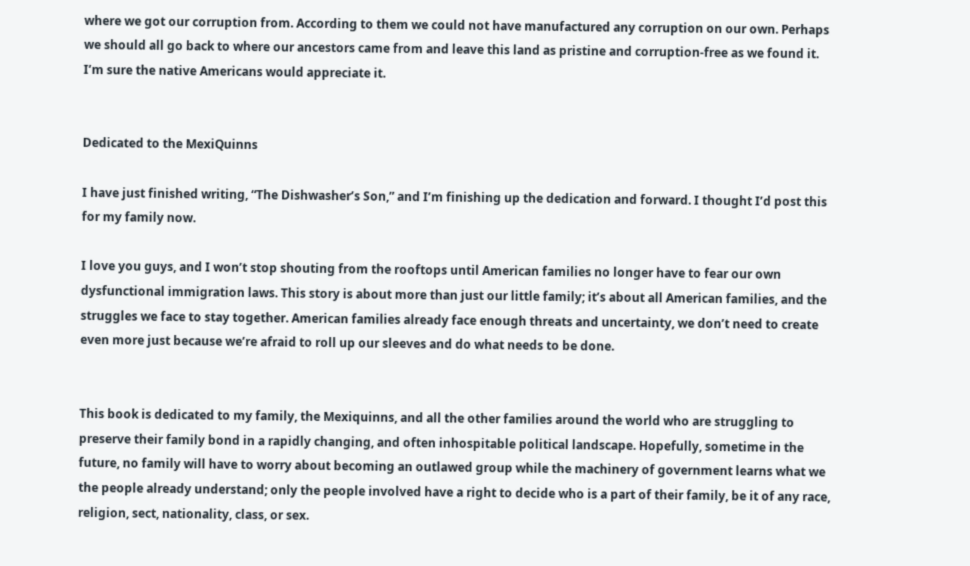where we got our corruption from. According to them we could not have manufactured any corruption on our own. Perhaps we should all go back to where our ancestors came from and leave this land as pristine and corruption-free as we found it. I’m sure the native Americans would appreciate it.


Dedicated to the MexiQuinns

I have just finished writing, “The Dishwasher’s Son,” and I’m finishing up the dedication and forward. I thought I’d post this for my family now.

I love you guys, and I won’t stop shouting from the rooftops until American families no longer have to fear our own dysfunctional immigration laws. This story is about more than just our little family; it’s about all American families, and the struggles we face to stay together. American families already face enough threats and uncertainty, we don’t need to create even more just because we’re afraid to roll up our sleeves and do what needs to be done.


This book is dedicated to my family, the Mexiquinns, and all the other families around the world who are struggling to preserve their family bond in a rapidly changing, and often inhospitable political landscape. Hopefully, sometime in the future, no family will have to worry about becoming an outlawed group while the machinery of government learns what we the people already understand; only the people involved have a right to decide who is a part of their family, be it of any race, religion, sect, nationality, class, or sex.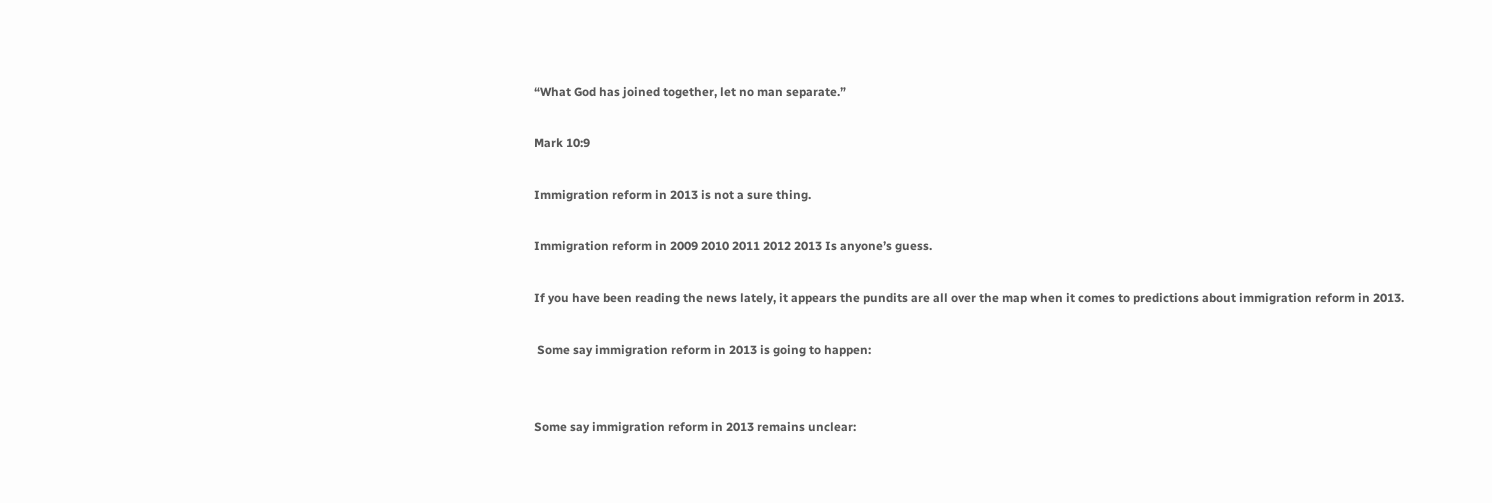“What God has joined together, let no man separate.”

Mark 10:9

Immigration reform in 2013 is not a sure thing.

Immigration reform in 2009 2010 2011 2012 2013 Is anyone’s guess.

If you have been reading the news lately, it appears the pundits are all over the map when it comes to predictions about immigration reform in 2013.

 Some say immigration reform in 2013 is going to happen:


Some say immigration reform in 2013 remains unclear: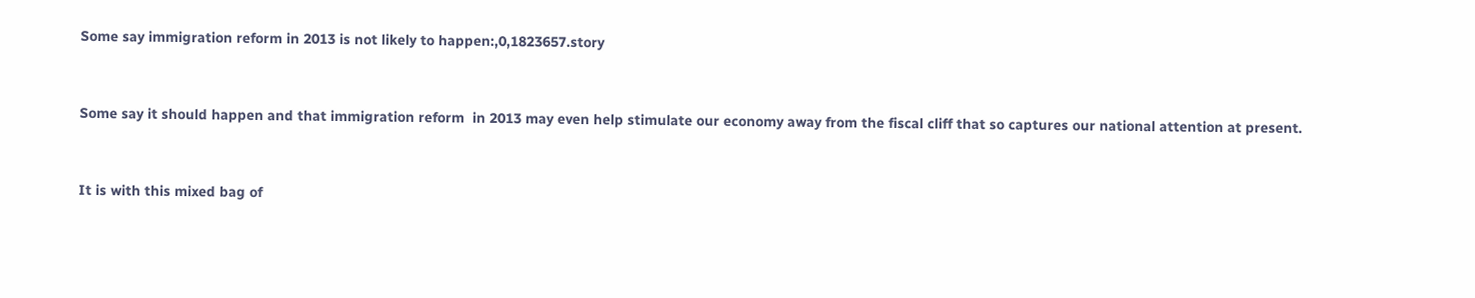Some say immigration reform in 2013 is not likely to happen:,0,1823657.story


Some say it should happen and that immigration reform  in 2013 may even help stimulate our economy away from the fiscal cliff that so captures our national attention at present.


It is with this mixed bag of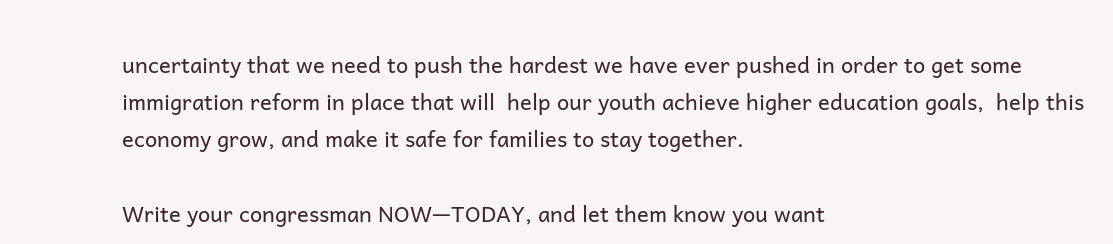uncertainty that we need to push the hardest we have ever pushed in order to get some immigration reform in place that will  help our youth achieve higher education goals,  help this economy grow, and make it safe for families to stay together.

Write your congressman NOW—TODAY, and let them know you want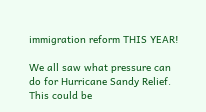immigration reform THIS YEAR!

We all saw what pressure can do for Hurricane Sandy Relief. This could be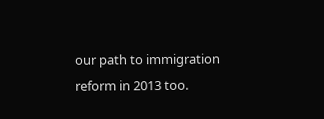our path to immigration reform in 2013 too.